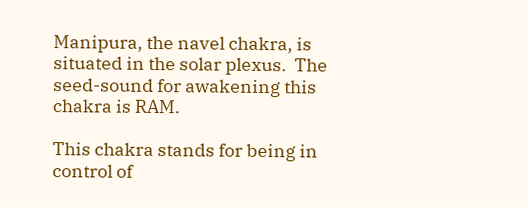Manipura, the navel chakra, is situated in the solar plexus.  The seed-sound for awakening this chakra is RAM.

This chakra stands for being in control of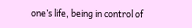one’s life, being in control of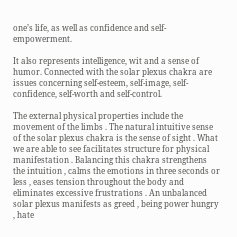one’s life, as well as confidence and self-empowerment.

It also represents intelligence, wit and a sense of humor. Connected with the solar plexus chakra are issues concerning self-esteem, self-image, self-confidence, self-worth and self-control.

The external physical properties include the movement of the limbs . The natural intuitive sense of the solar plexus chakra is the sense of sight . What we are able to see facilitates structure for physical manifestation . Balancing this chakra strengthens the intuition , calms the emotions in three seconds or less , eases tension throughout the body and eliminates excessive frustrations . An unbalanced solar plexus manifests as greed , being power hungry , hate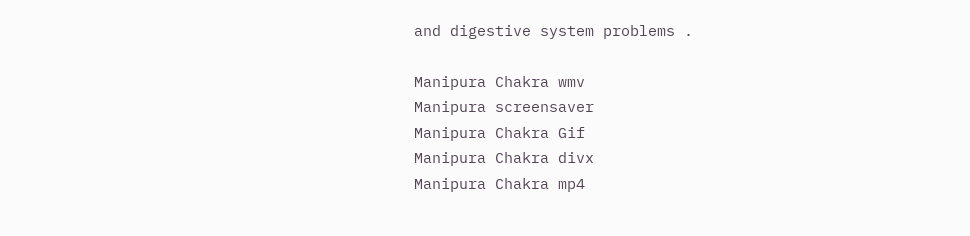and digestive system problems .

Manipura Chakra wmv
Manipura screensaver
Manipura Chakra Gif
Manipura Chakra divx
Manipura Chakra mp4